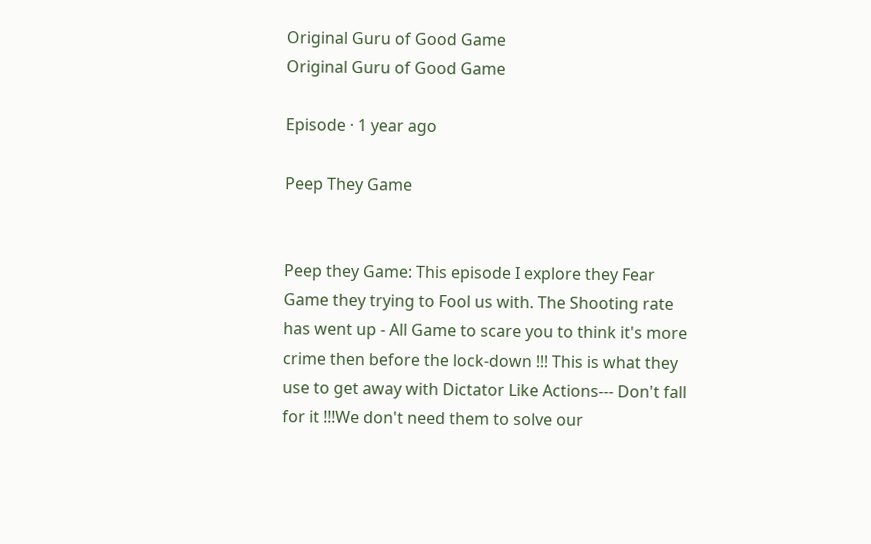Original Guru of Good Game
Original Guru of Good Game

Episode · 1 year ago

Peep They Game


Peep they Game: This episode I explore they Fear Game they trying to Fool us with. The Shooting rate has went up - All Game to scare you to think it's more crime then before the lock-down !!! This is what they use to get away with Dictator Like Actions--- Don't fall for it !!!We don't need them to solve our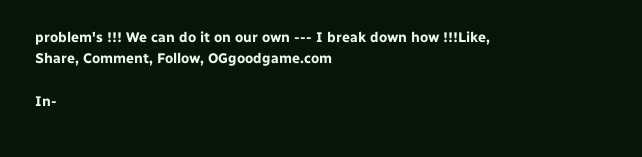problem's !!! We can do it on our own --- I break down how !!!Like, Share, Comment, Follow, OGgoodgame.com

In-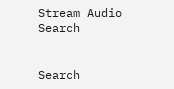Stream Audio Search


Search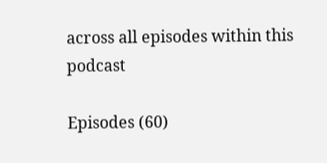across all episodes within this podcast

Episodes (60)